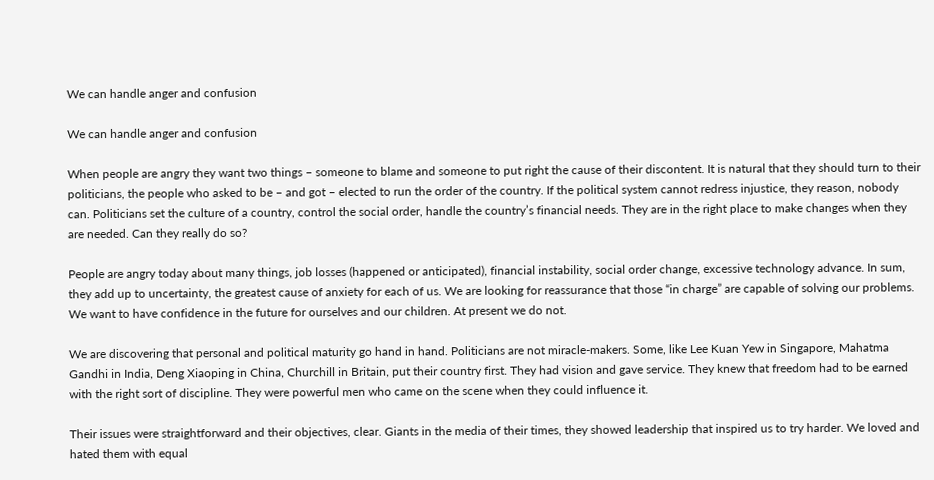We can handle anger and confusion

We can handle anger and confusion

When people are angry they want two things – someone to blame and someone to put right the cause of their discontent. It is natural that they should turn to their politicians, the people who asked to be – and got – elected to run the order of the country. If the political system cannot redress injustice, they reason, nobody can. Politicians set the culture of a country, control the social order, handle the country’s financial needs. They are in the right place to make changes when they are needed. Can they really do so?

People are angry today about many things, job losses (happened or anticipated), financial instability, social order change, excessive technology advance. In sum, they add up to uncertainty, the greatest cause of anxiety for each of us. We are looking for reassurance that those “in charge” are capable of solving our problems. We want to have confidence in the future for ourselves and our children. At present we do not.

We are discovering that personal and political maturity go hand in hand. Politicians are not miracle-makers. Some, like Lee Kuan Yew in Singapore, Mahatma Gandhi in India, Deng Xiaoping in China, Churchill in Britain, put their country first. They had vision and gave service. They knew that freedom had to be earned with the right sort of discipline. They were powerful men who came on the scene when they could influence it.

Their issues were straightforward and their objectives, clear. Giants in the media of their times, they showed leadership that inspired us to try harder. We loved and hated them with equal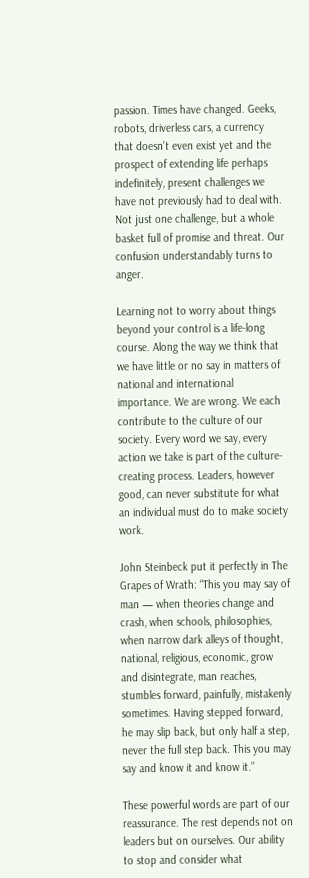passion. Times have changed. Geeks, robots, driverless cars, a currency that doesn’t even exist yet and the prospect of extending life perhaps indefinitely, present challenges we have not previously had to deal with. Not just one challenge, but a whole basket full of promise and threat. Our confusion understandably turns to anger.

Learning not to worry about things beyond your control is a life-long course. Along the way we think that we have little or no say in matters of national and international importance. We are wrong. We each contribute to the culture of our society. Every word we say, every action we take is part of the culture-creating process. Leaders, however good, can never substitute for what an individual must do to make society work.

John Steinbeck put it perfectly in The Grapes of Wrath: “This you may say of man — when theories change and crash, when schools, philosophies, when narrow dark alleys of thought, national, religious, economic, grow and disintegrate, man reaches, stumbles forward, painfully, mistakenly sometimes. Having stepped forward, he may slip back, but only half a step, never the full step back. This you may say and know it and know it.”

These powerful words are part of our reassurance. The rest depends not on leaders but on ourselves. Our ability to stop and consider what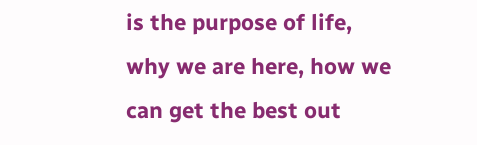is the purpose of life, why we are here, how we can get the best out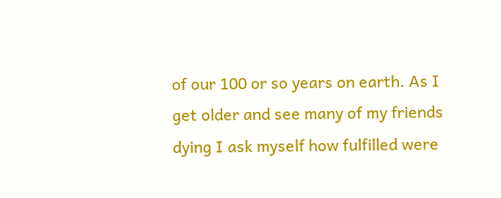of our 100 or so years on earth. As I get older and see many of my friends dying I ask myself how fulfilled were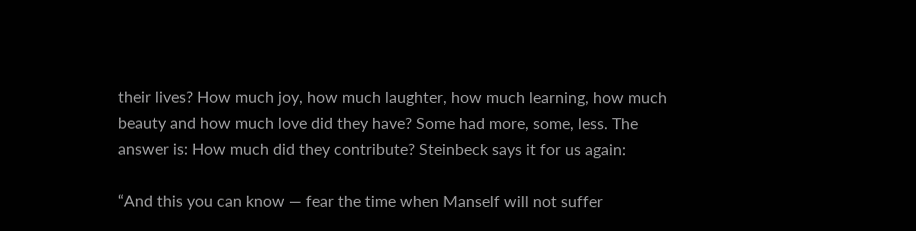their lives? How much joy, how much laughter, how much learning, how much beauty and how much love did they have? Some had more, some, less. The answer is: How much did they contribute? Steinbeck says it for us again:

“And this you can know — fear the time when Manself will not suffer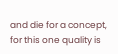and die for a concept, for this one quality is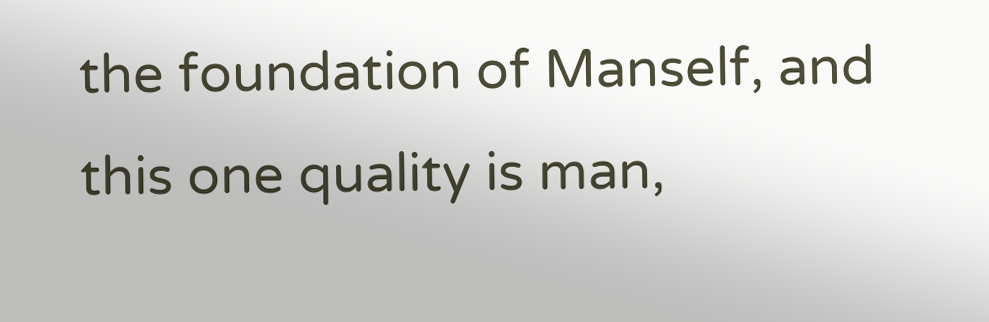the foundation of Manself, and this one quality is man,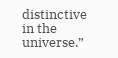distinctive in the universe.”